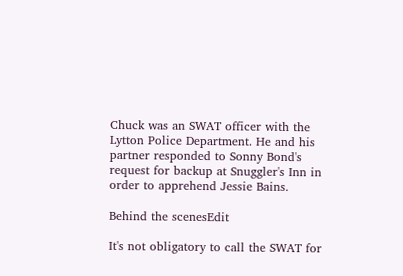Chuck was an SWAT officer with the Lytton Police Department. He and his partner responded to Sonny Bond's request for backup at Snuggler's Inn in order to apprehend Jessie Bains.

Behind the scenesEdit

It's not obligatory to call the SWAT for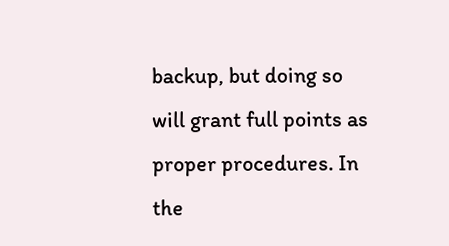backup, but doing so will grant full points as proper procedures. In the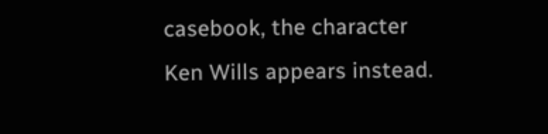casebook, the character Ken Wills appears instead.